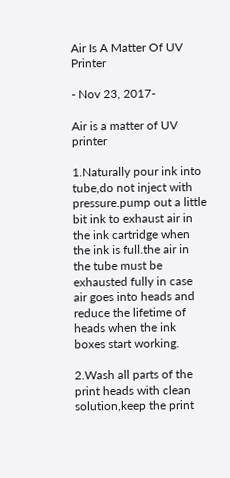Air Is A Matter Of UV Printer

- Nov 23, 2017-

Air is a matter of UV printer

1.Naturally pour ink into tube,do not inject with pressure.pump out a little bit ink to exhaust air in the ink cartridge when the ink is full.the air in the tube must be exhausted fully in case air goes into heads and reduce the lifetime of heads when the ink boxes start working.

2.Wash all parts of the print heads with clean solution,keep the print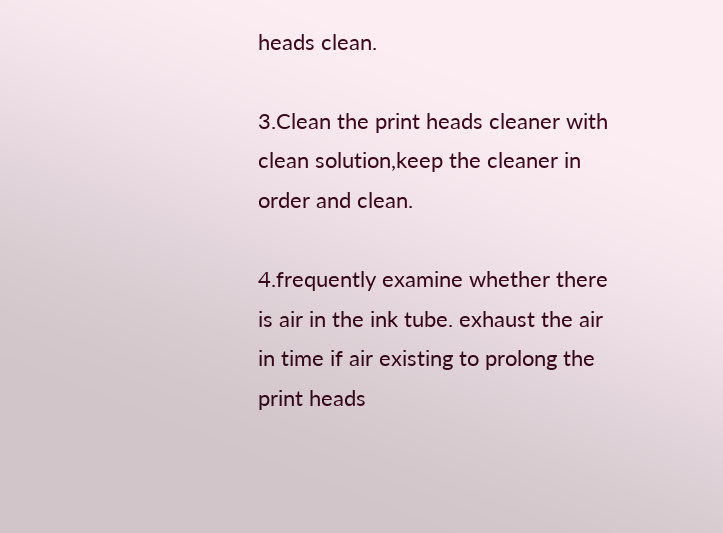heads clean.

3.Clean the print heads cleaner with clean solution,keep the cleaner in order and clean.

4.frequently examine whether there is air in the ink tube. exhaust the air in time if air existing to prolong the print heads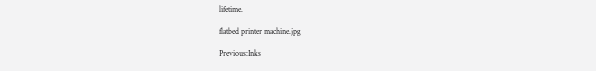lifetime.

flatbed printer machine.jpg

Previous:Inks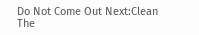Do Not Come Out Next:Clean The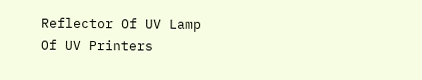Reflector Of UV Lamp Of UV Printers